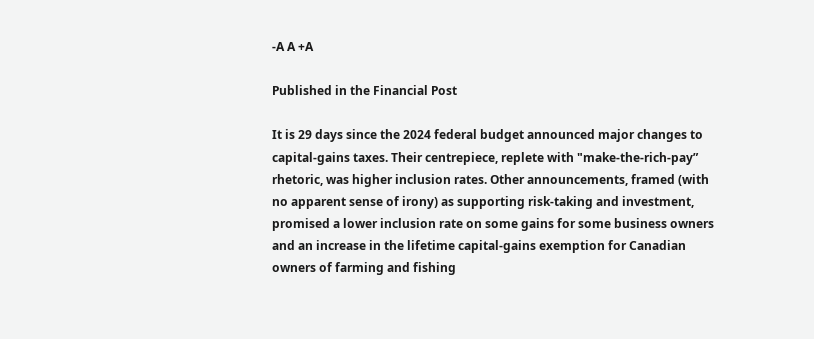-A A +A

Published in the Financial Post

It is 29 days since the 2024 federal budget announced major changes to capital-gains taxes. Their centrepiece, replete with "make-the-rich-pay” rhetoric, was higher inclusion rates. Other announcements, framed (with no apparent sense of irony) as supporting risk-taking and investment, promised a lower inclusion rate on some gains for some business owners and an increase in the lifetime capital-gains exemption for Canadian owners of farming and fishing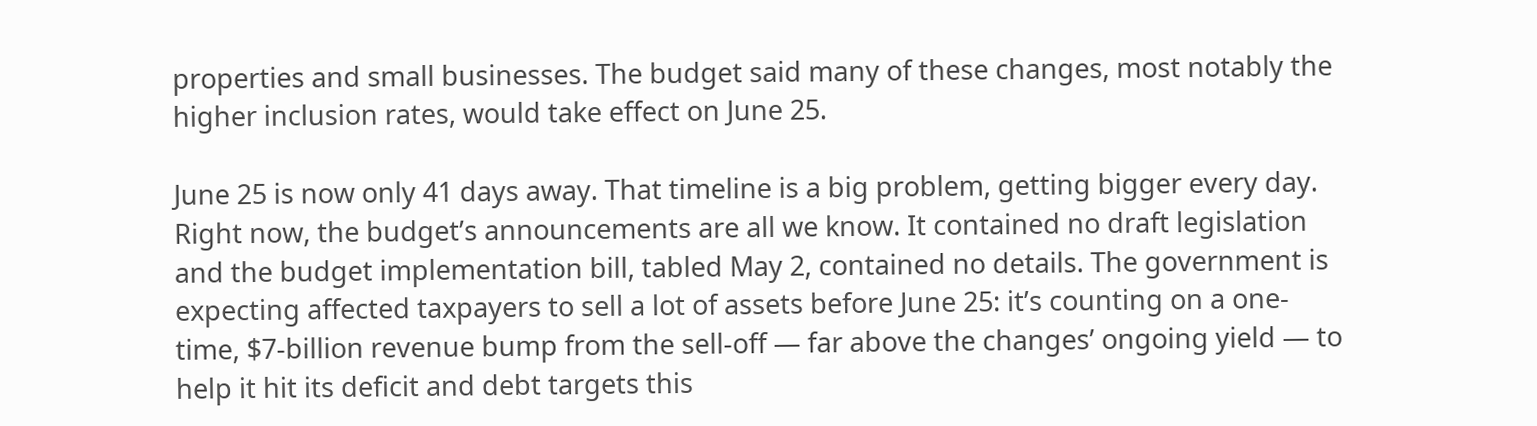properties and small businesses. The budget said many of these changes, most notably the higher inclusion rates, would take effect on June 25.

June 25 is now only 41 days away. That timeline is a big problem, getting bigger every day. Right now, the budget’s announcements are all we know. It contained no draft legislation and the budget implementation bill, tabled May 2, contained no details. The government is expecting affected taxpayers to sell a lot of assets before June 25: it’s counting on a one-time, $7-billion revenue bump from the sell-off — far above the changes’ ongoing yield — to help it hit its deficit and debt targets this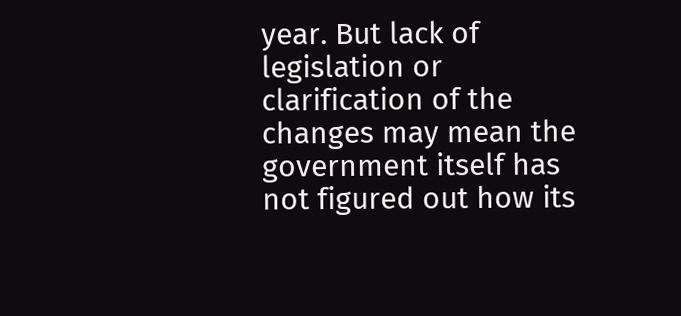year. But lack of legislation or clarification of the changes may mean the government itself has not figured out how its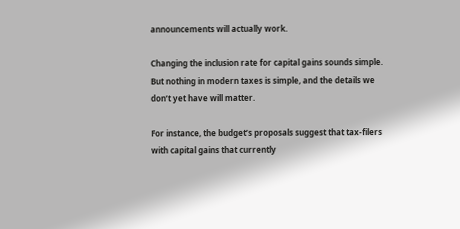announcements will actually work.

Changing the inclusion rate for capital gains sounds simple. But nothing in modern taxes is simple, and the details we don’t yet have will matter.

For instance, the budget’s proposals suggest that tax-filers with capital gains that currently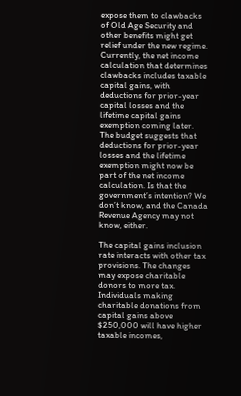expose them to clawbacks of Old Age Security and other benefits might get relief under the new regime. Currently, the net income calculation that determines clawbacks includes taxable capital gains, with deductions for prior-year capital losses and the lifetime capital gains exemption coming later. The budget suggests that deductions for prior-year losses and the lifetime exemption might now be part of the net income calculation. Is that the government’s intention? We don’t know, and the Canada Revenue Agency may not know, either.

The capital gains inclusion rate interacts with other tax provisions. The changes may expose charitable donors to more tax. Individuals making charitable donations from capital gains above $250,000 will have higher taxable incomes,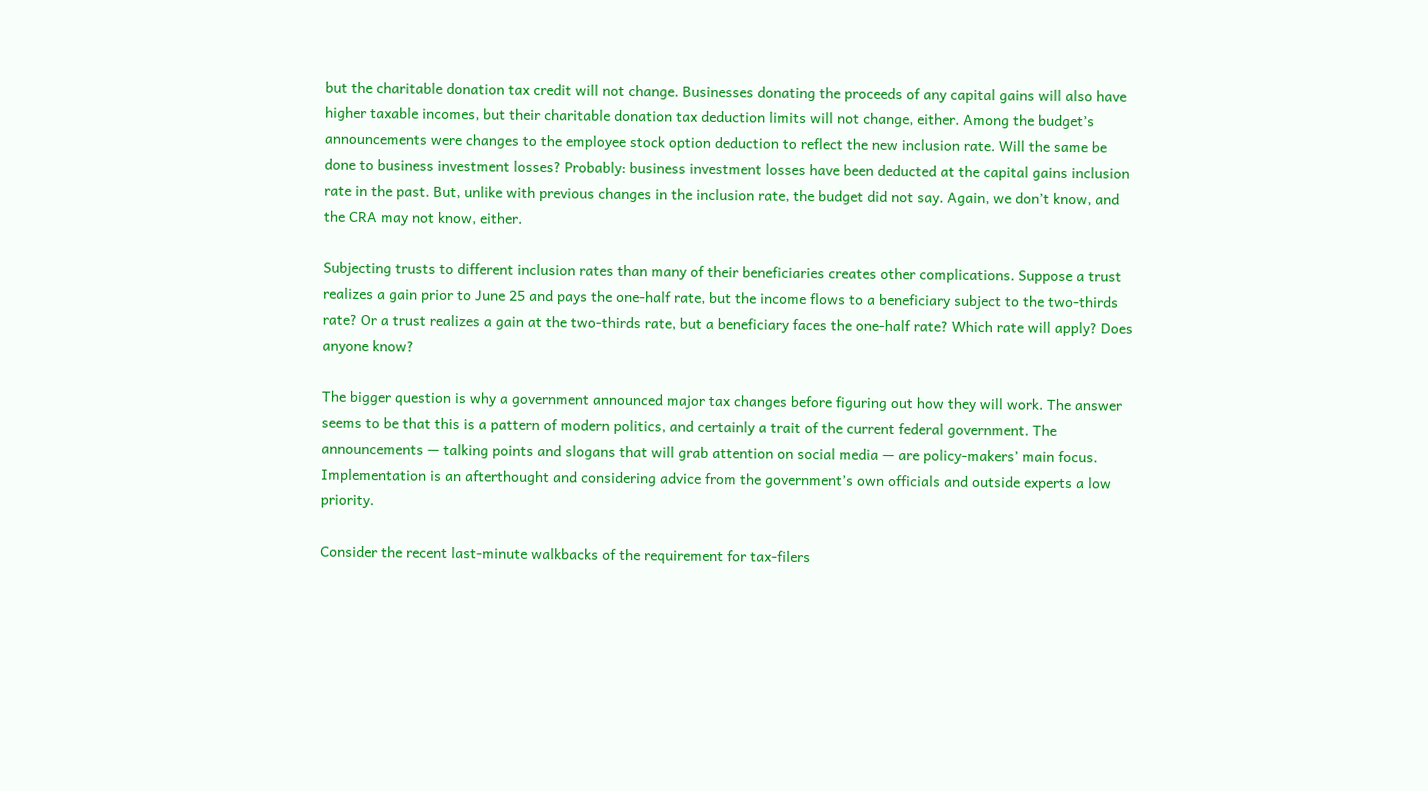but the charitable donation tax credit will not change. Businesses donating the proceeds of any capital gains will also have higher taxable incomes, but their charitable donation tax deduction limits will not change, either. Among the budget’s announcements were changes to the employee stock option deduction to reflect the new inclusion rate. Will the same be done to business investment losses? Probably: business investment losses have been deducted at the capital gains inclusion rate in the past. But, unlike with previous changes in the inclusion rate, the budget did not say. Again, we don’t know, and the CRA may not know, either.

Subjecting trusts to different inclusion rates than many of their beneficiaries creates other complications. Suppose a trust realizes a gain prior to June 25 and pays the one-half rate, but the income flows to a beneficiary subject to the two-thirds rate? Or a trust realizes a gain at the two-thirds rate, but a beneficiary faces the one-half rate? Which rate will apply? Does anyone know?

The bigger question is why a government announced major tax changes before figuring out how they will work. The answer seems to be that this is a pattern of modern politics, and certainly a trait of the current federal government. The announcements — talking points and slogans that will grab attention on social media — are policy-makers’ main focus. Implementation is an afterthought and considering advice from the government’s own officials and outside experts a low priority.

Consider the recent last-minute walkbacks of the requirement for tax-filers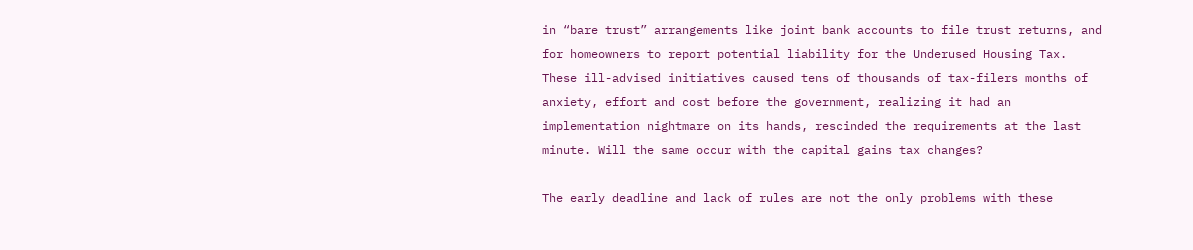in “bare trust” arrangements like joint bank accounts to file trust returns, and for homeowners to report potential liability for the Underused Housing Tax. These ill-advised initiatives caused tens of thousands of tax-filers months of anxiety, effort and cost before the government, realizing it had an implementation nightmare on its hands, rescinded the requirements at the last minute. Will the same occur with the capital gains tax changes?

The early deadline and lack of rules are not the only problems with these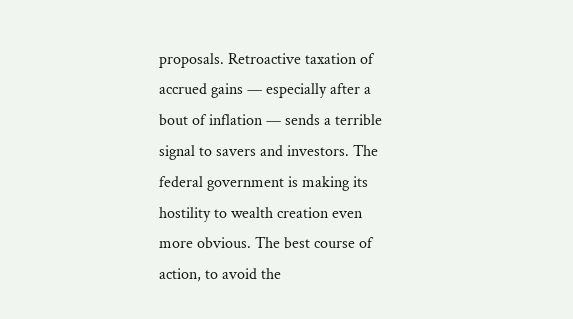proposals. Retroactive taxation of accrued gains — especially after a bout of inflation — sends a terrible signal to savers and investors. The federal government is making its hostility to wealth creation even more obvious. The best course of action, to avoid the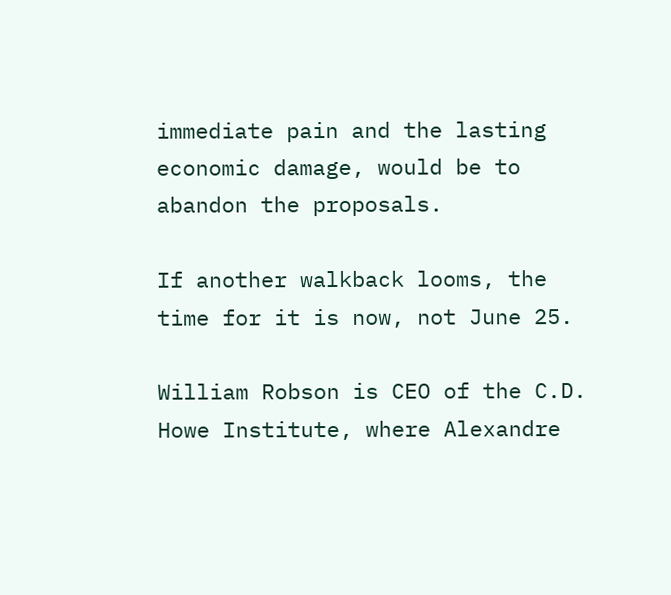immediate pain and the lasting economic damage, would be to abandon the proposals.

If another walkback looms, the time for it is now, not June 25.

William Robson is CEO of the C.D. Howe Institute, where Alexandre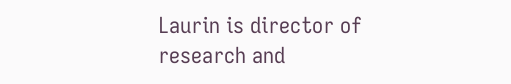Laurin is director of research and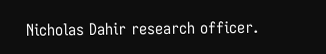Nicholas Dahir research officer.